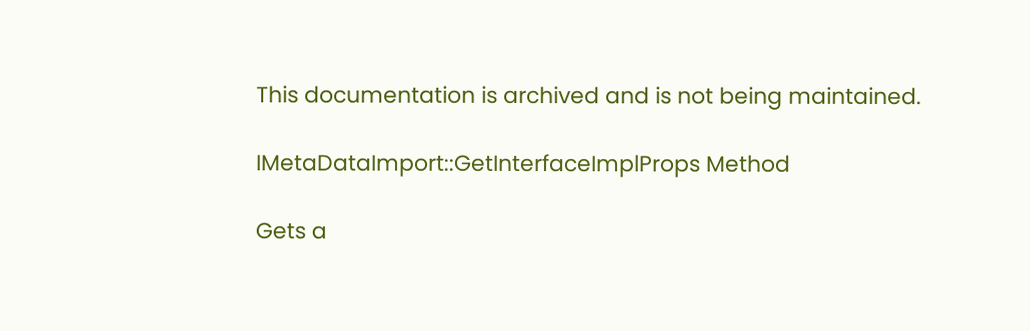This documentation is archived and is not being maintained.

IMetaDataImport::GetInterfaceImplProps Method

Gets a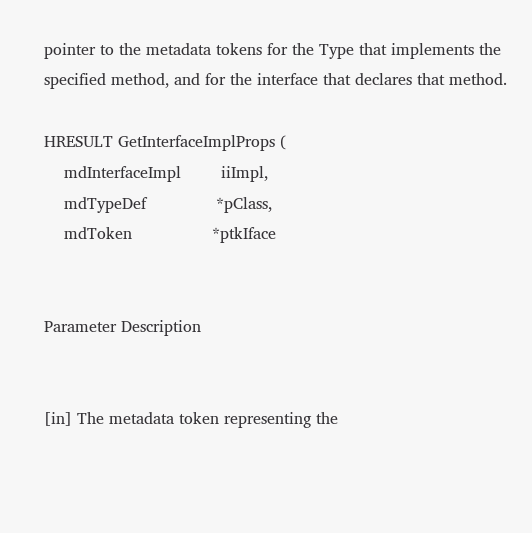pointer to the metadata tokens for the Type that implements the specified method, and for the interface that declares that method.

HRESULT GetInterfaceImplProps (
    mdInterfaceImpl        iiImpl,
    mdTypeDef              *pClass,
    mdToken                *ptkIface


Parameter Description


[in] The metadata token representing the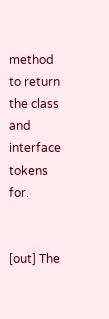method to return the class and interface tokens for.


[out] The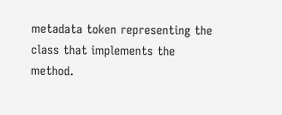metadata token representing the class that implements the method.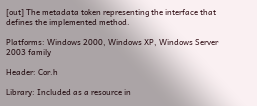[out] The metadata token representing the interface that defines the implemented method.

Platforms: Windows 2000, Windows XP, Windows Server 2003 family

Header: Cor.h

Library: Included as a resource in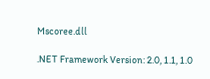Mscoree.dll

.NET Framework Version: 2.0, 1.1, 1.0